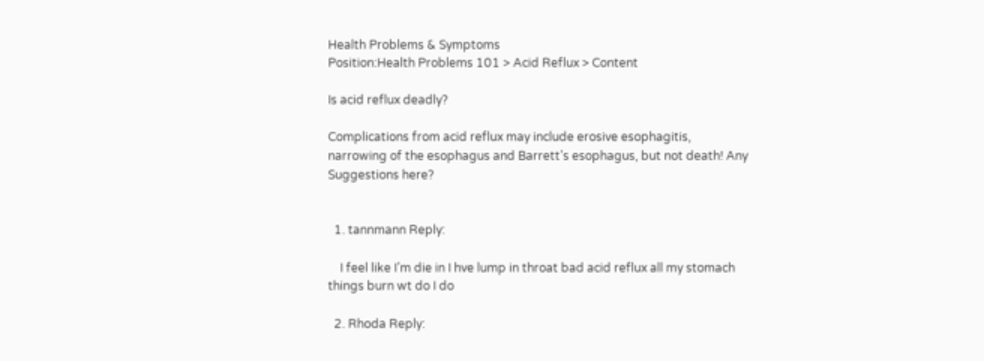Health Problems & Symptoms
Position:Health Problems 101 > Acid Reflux > Content

Is acid reflux deadly?

Complications from acid reflux may include erosive esophagitis, narrowing of the esophagus and Barrett’s esophagus, but not death! Any Suggestions here?


  1. tannmann Reply:

    I feel like I’m die in I hve lump in throat bad acid reflux all my stomach things burn wt do I do

  2. Rhoda Reply: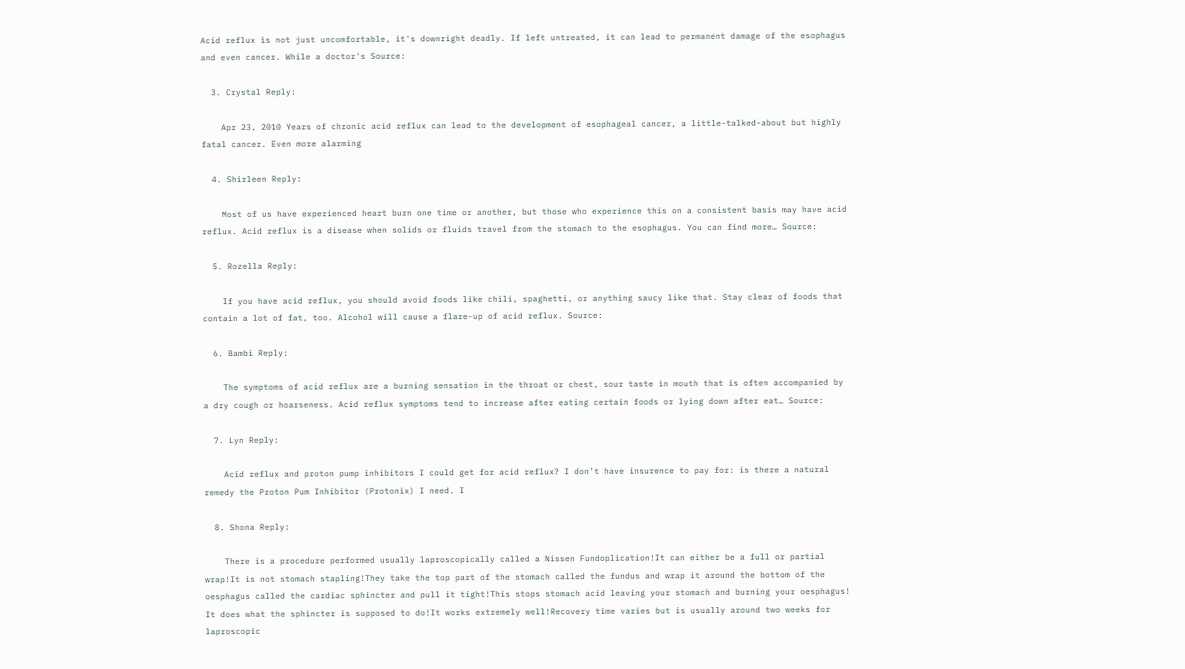Acid reflux is not just uncomfortable, it's downright deadly. If left untreated, it can lead to permanent damage of the esophagus and even cancer. While a doctor's Source:

  3. Crystal Reply:

    Apr 23, 2010 Years of chronic acid reflux can lead to the development of esophageal cancer, a little-talked-about but highly fatal cancer. Even more alarming

  4. Shirleen Reply:

    Most of us have experienced heart burn one time or another, but those who experience this on a consistent basis may have acid reflux. Acid reflux is a disease when solids or fluids travel from the stomach to the esophagus. You can find more… Source:

  5. Rozella Reply:

    If you have acid reflux, you should avoid foods like chili, spaghetti, or anything saucy like that. Stay clear of foods that contain a lot of fat, too. Alcohol will cause a flare-up of acid reflux. Source:

  6. Bambi Reply:

    The symptoms of acid reflux are a burning sensation in the throat or chest, sour taste in mouth that is often accompanied by a dry cough or hoarseness. Acid reflux symptoms tend to increase after eating certain foods or lying down after eat… Source:

  7. Lyn Reply:

    Acid reflux and proton pump inhibitors I could get for acid reflux? I don’t have insurence to pay for: is there a natural remedy the Proton Pum Inhibitor (Protonix) I need. I

  8. Shona Reply:

    There is a procedure performed usually laproscopically called a Nissen Fundoplication!It can either be a full or partial wrap!It is not stomach stapling!They take the top part of the stomach called the fundus and wrap it around the bottom of the oesphagus called the cardiac sphincter and pull it tight!This stops stomach acid leaving your stomach and burning your oesphagus! It does what the sphincter is supposed to do!It works extremely well!Recovery time varies but is usually around two weeks for laproscopic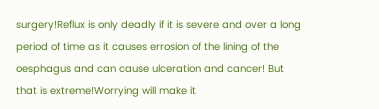surgery!Reflux is only deadly if it is severe and over a long period of time as it causes errosion of the lining of the oesphagus and can cause ulceration and cancer! But that is extreme!Worrying will make it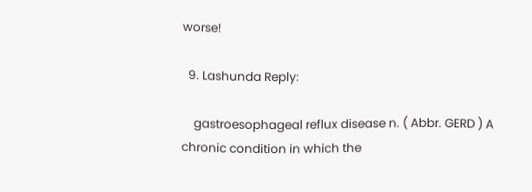worse!

  9. Lashunda Reply:

    gastroesophageal reflux disease n. ( Abbr. GERD ) A chronic condition in which the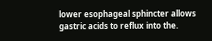lower esophageal sphincter allows gastric acids to reflux into the.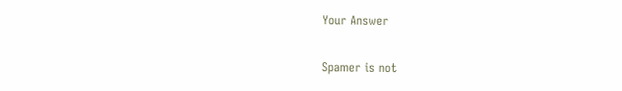Your Answer

Spamer is not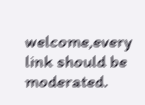welcome,every link should be moderated.